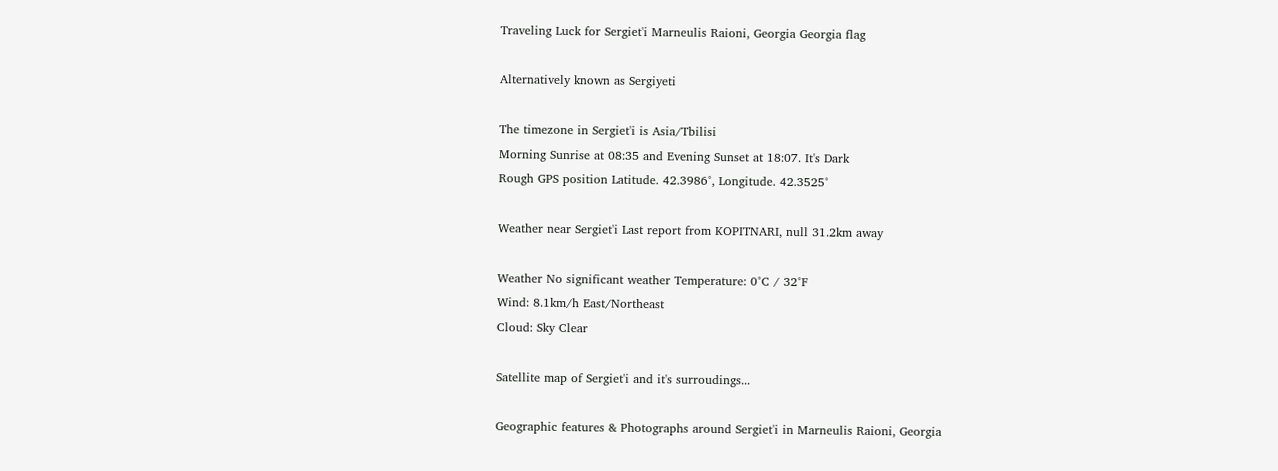Traveling Luck for Sergiet'i Marneulis Raioni, Georgia Georgia flag

Alternatively known as Sergiyeti

The timezone in Sergiet'i is Asia/Tbilisi
Morning Sunrise at 08:35 and Evening Sunset at 18:07. It's Dark
Rough GPS position Latitude. 42.3986°, Longitude. 42.3525°

Weather near Sergiet'i Last report from KOPITNARI, null 31.2km away

Weather No significant weather Temperature: 0°C / 32°F
Wind: 8.1km/h East/Northeast
Cloud: Sky Clear

Satellite map of Sergiet'i and it's surroudings...

Geographic features & Photographs around Sergiet'i in Marneulis Raioni, Georgia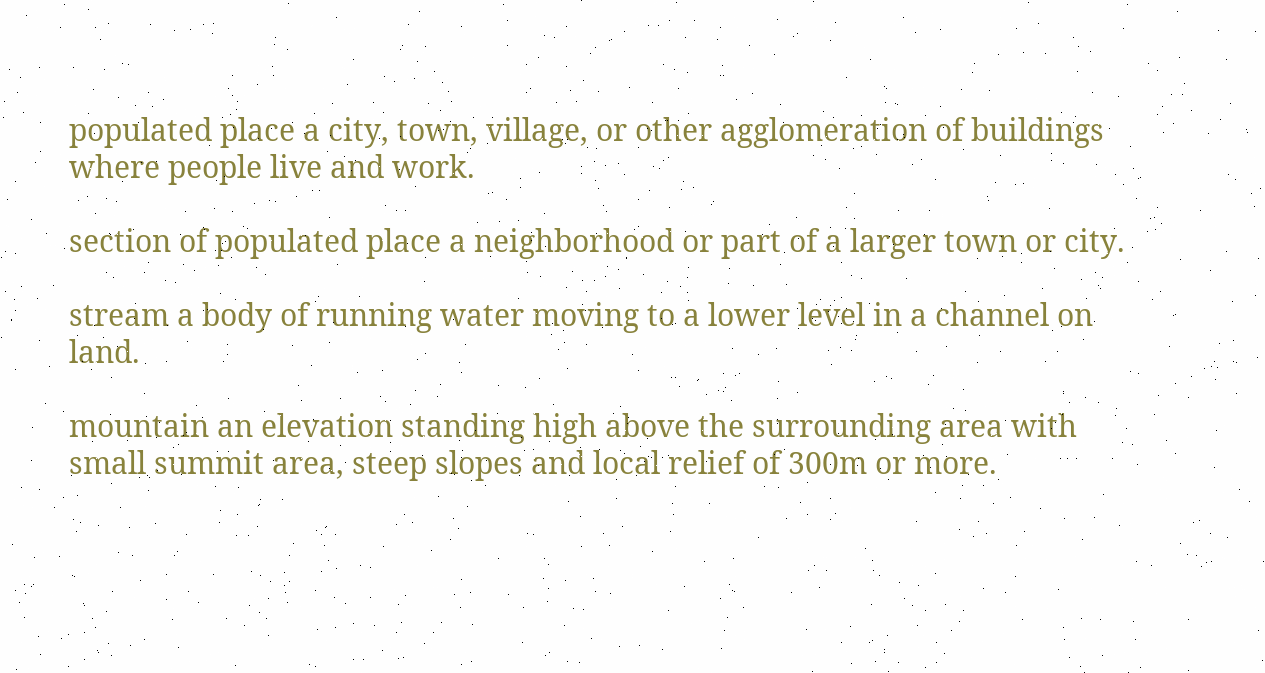populated place a city, town, village, or other agglomeration of buildings where people live and work.

section of populated place a neighborhood or part of a larger town or city.

stream a body of running water moving to a lower level in a channel on land.

mountain an elevation standing high above the surrounding area with small summit area, steep slopes and local relief of 300m or more.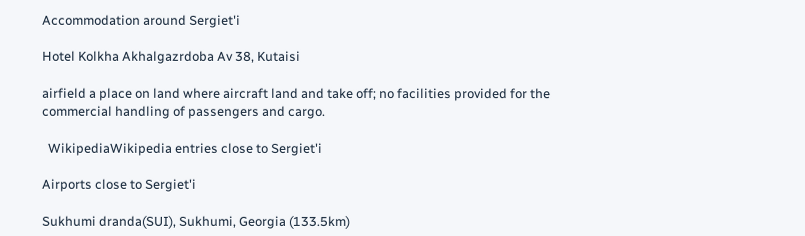Accommodation around Sergiet'i

Hotel Kolkha Akhalgazrdoba Av 38, Kutaisi

airfield a place on land where aircraft land and take off; no facilities provided for the commercial handling of passengers and cargo.

  WikipediaWikipedia entries close to Sergiet'i

Airports close to Sergiet'i

Sukhumi dranda(SUI), Sukhumi, Georgia (133.5km)